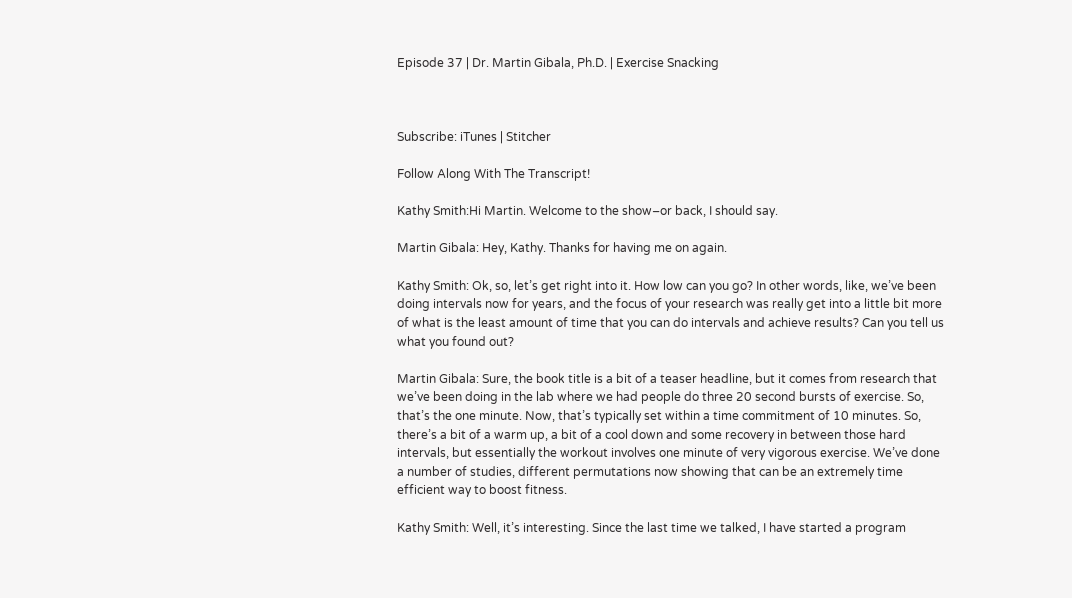Episode 37 | Dr. Martin Gibala, Ph.D. | Exercise Snacking



Subscribe: iTunes | Stitcher

Follow Along With The Transcript!

Kathy Smith:Hi Martin. Welcome to the show–or back, I should say.

Martin Gibala: Hey, Kathy. Thanks for having me on again.

Kathy Smith: Ok, so, let’s get right into it. How low can you go? In other words, like, we’ve been doing intervals now for years, and the focus of your research was really get into a little bit more of what is the least amount of time that you can do intervals and achieve results? Can you tell us what you found out?

Martin Gibala: Sure, the book title is a bit of a teaser headline, but it comes from research that we’ve been doing in the lab where we had people do three 20 second bursts of exercise. So, that’s the one minute. Now, that’s typically set within a time commitment of 10 minutes. So, there’s a bit of a warm up, a bit of a cool down and some recovery in between those hard intervals, but essentially the workout involves one minute of very vigorous exercise. We’ve done a number of studies, different permutations now showing that can be an extremely time efficient way to boost fitness.

Kathy Smith: Well, it’s interesting. Since the last time we talked, I have started a program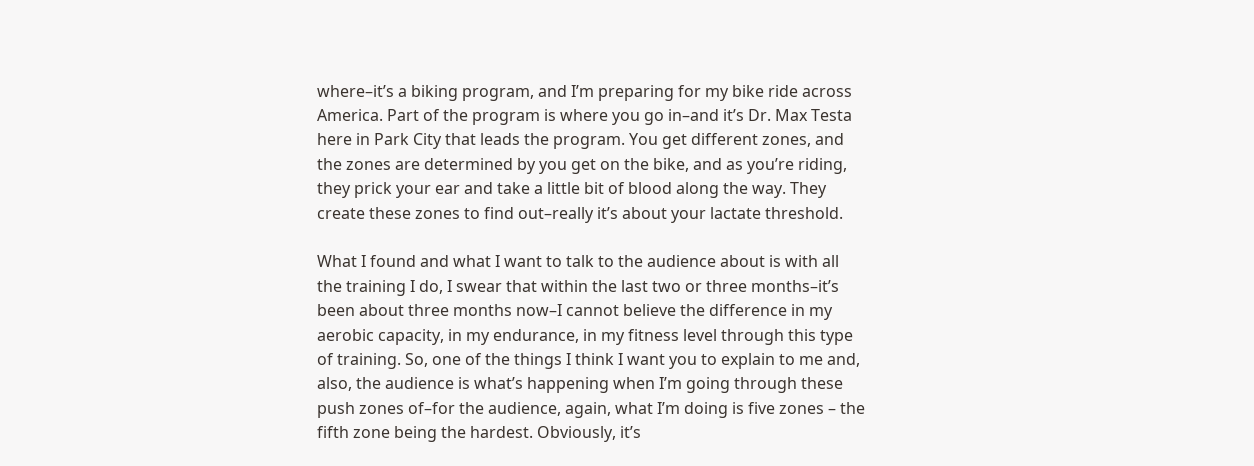where–it’s a biking program, and I’m preparing for my bike ride across America. Part of the program is where you go in–and it’s Dr. Max Testa here in Park City that leads the program. You get different zones, and the zones are determined by you get on the bike, and as you’re riding, they prick your ear and take a little bit of blood along the way. They create these zones to find out–really it’s about your lactate threshold.

What I found and what I want to talk to the audience about is with all the training I do, I swear that within the last two or three months–it’s been about three months now–I cannot believe the difference in my aerobic capacity, in my endurance, in my fitness level through this type of training. So, one of the things I think I want you to explain to me and, also, the audience is what’s happening when I’m going through these push zones of–for the audience, again, what I’m doing is five zones – the fifth zone being the hardest. Obviously, it’s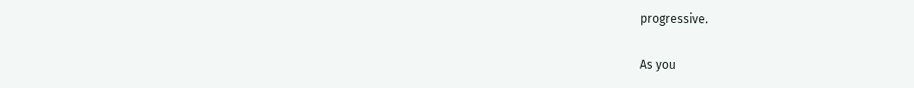progressive.

As you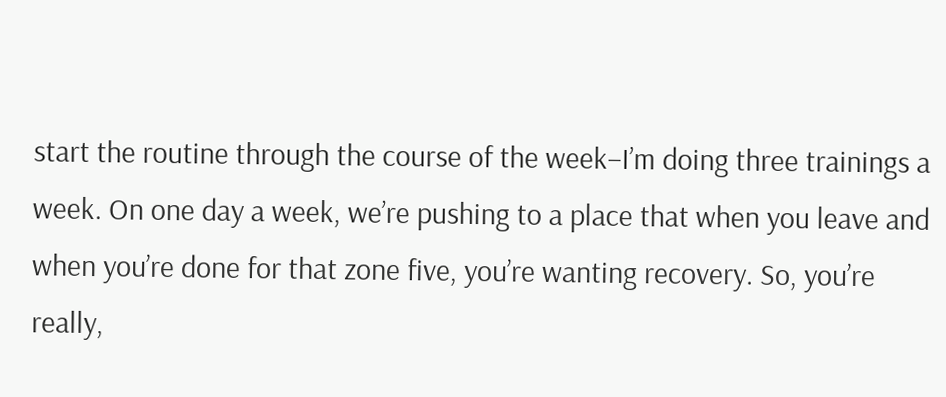start the routine through the course of the week–I’m doing three trainings a week. On one day a week, we’re pushing to a place that when you leave and when you’re done for that zone five, you’re wanting recovery. So, you’re really,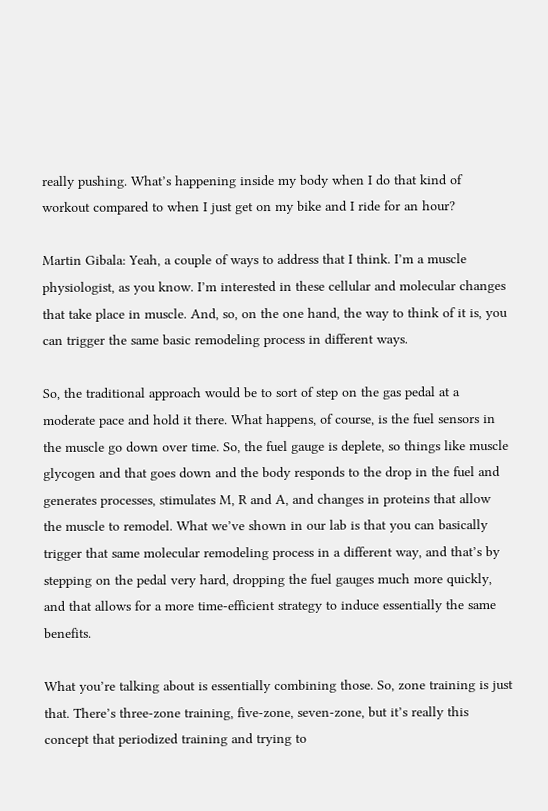really pushing. What’s happening inside my body when I do that kind of workout compared to when I just get on my bike and I ride for an hour?

Martin Gibala: Yeah, a couple of ways to address that I think. I’m a muscle physiologist, as you know. I’m interested in these cellular and molecular changes that take place in muscle. And, so, on the one hand, the way to think of it is, you can trigger the same basic remodeling process in different ways.

So, the traditional approach would be to sort of step on the gas pedal at a moderate pace and hold it there. What happens, of course, is the fuel sensors in the muscle go down over time. So, the fuel gauge is deplete, so things like muscle glycogen and that goes down and the body responds to the drop in the fuel and generates processes, stimulates M, R and A, and changes in proteins that allow the muscle to remodel. What we’ve shown in our lab is that you can basically trigger that same molecular remodeling process in a different way, and that’s by stepping on the pedal very hard, dropping the fuel gauges much more quickly, and that allows for a more time-efficient strategy to induce essentially the same benefits.

What you’re talking about is essentially combining those. So, zone training is just that. There’s three-zone training, five-zone, seven-zone, but it’s really this concept that periodized training and trying to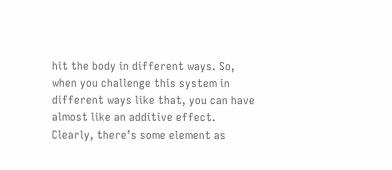hit the body in different ways. So, when you challenge this system in different ways like that, you can have almost like an additive effect. Clearly, there’s some element as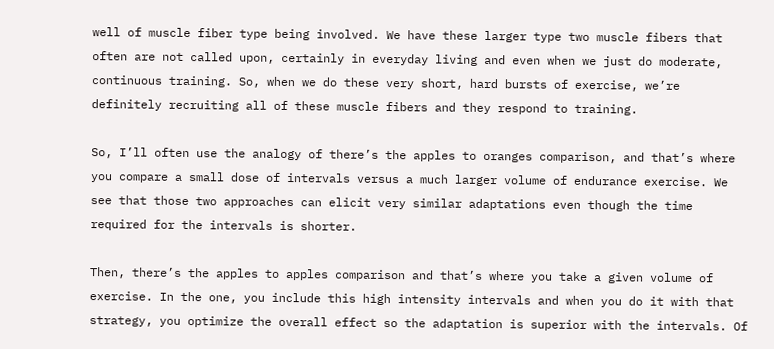well of muscle fiber type being involved. We have these larger type two muscle fibers that often are not called upon, certainly in everyday living and even when we just do moderate, continuous training. So, when we do these very short, hard bursts of exercise, we’re definitely recruiting all of these muscle fibers and they respond to training.

So, I’ll often use the analogy of there’s the apples to oranges comparison, and that’s where you compare a small dose of intervals versus a much larger volume of endurance exercise. We see that those two approaches can elicit very similar adaptations even though the time required for the intervals is shorter.

Then, there’s the apples to apples comparison and that’s where you take a given volume of exercise. In the one, you include this high intensity intervals and when you do it with that strategy, you optimize the overall effect so the adaptation is superior with the intervals. Of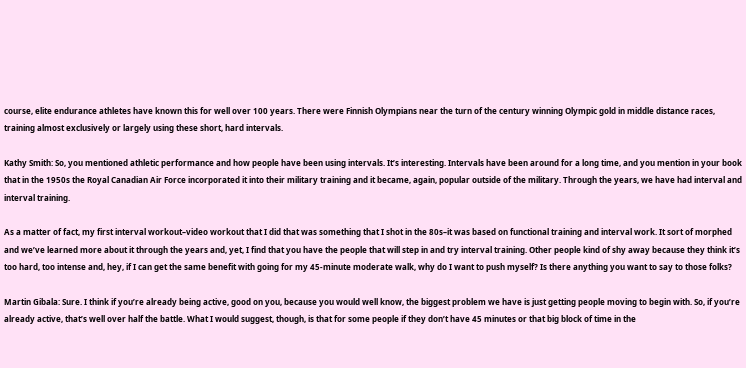course, elite endurance athletes have known this for well over 100 years. There were Finnish Olympians near the turn of the century winning Olympic gold in middle distance races, training almost exclusively or largely using these short, hard intervals.

Kathy Smith: So, you mentioned athletic performance and how people have been using intervals. It’s interesting. Intervals have been around for a long time, and you mention in your book that in the 1950s the Royal Canadian Air Force incorporated it into their military training and it became, again, popular outside of the military. Through the years, we have had interval and interval training.

As a matter of fact, my first interval workout–video workout that I did that was something that I shot in the 80s–it was based on functional training and interval work. It sort of morphed and we’ve learned more about it through the years and, yet, I find that you have the people that will step in and try interval training. Other people kind of shy away because they think it’s too hard, too intense and, hey, if I can get the same benefit with going for my 45-minute moderate walk, why do I want to push myself? Is there anything you want to say to those folks?

Martin Gibala: Sure. I think if you’re already being active, good on you, because you would well know, the biggest problem we have is just getting people moving to begin with. So, if you’re already active, that’s well over half the battle. What I would suggest, though, is that for some people if they don’t have 45 minutes or that big block of time in the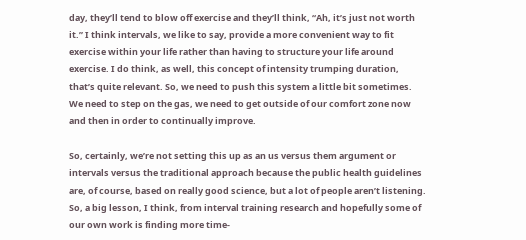day, they’ll tend to blow off exercise and they’ll think, “Ah, it’s just not worth it.” I think intervals, we like to say, provide a more convenient way to fit exercise within your life rather than having to structure your life around exercise. I do think, as well, this concept of intensity trumping duration, that’s quite relevant. So, we need to push this system a little bit sometimes. We need to step on the gas, we need to get outside of our comfort zone now and then in order to continually improve.

So, certainly, we’re not setting this up as an us versus them argument or intervals versus the traditional approach because the public health guidelines are, of course, based on really good science, but a lot of people aren’t listening. So, a big lesson, I think, from interval training research and hopefully some of our own work is finding more time-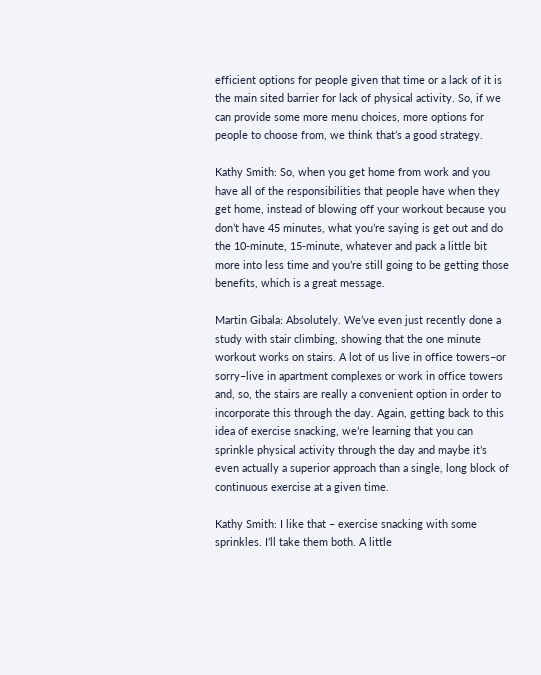efficient options for people given that time or a lack of it is the main sited barrier for lack of physical activity. So, if we can provide some more menu choices, more options for people to choose from, we think that’s a good strategy.

Kathy Smith: So, when you get home from work and you have all of the responsibilities that people have when they get home, instead of blowing off your workout because you don’t have 45 minutes, what you’re saying is get out and do the 10-minute, 15-minute, whatever and pack a little bit more into less time and you’re still going to be getting those benefits, which is a great message.

Martin Gibala: Absolutely. We’ve even just recently done a study with stair climbing, showing that the one minute workout works on stairs. A lot of us live in office towers–or sorry–live in apartment complexes or work in office towers and, so, the stairs are really a convenient option in order to incorporate this through the day. Again, getting back to this idea of exercise snacking, we’re learning that you can sprinkle physical activity through the day and maybe it’s even actually a superior approach than a single, long block of continuous exercise at a given time.

Kathy Smith: I like that – exercise snacking with some sprinkles. I’ll take them both. A little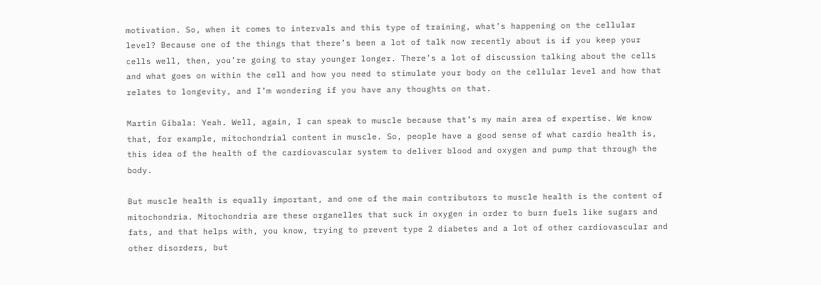motivation. So, when it comes to intervals and this type of training, what’s happening on the cellular level? Because one of the things that there’s been a lot of talk now recently about is if you keep your cells well, then, you’re going to stay younger longer. There’s a lot of discussion talking about the cells and what goes on within the cell and how you need to stimulate your body on the cellular level and how that relates to longevity, and I’m wondering if you have any thoughts on that.

Martin Gibala: Yeah. Well, again, I can speak to muscle because that’s my main area of expertise. We know that, for example, mitochondrial content in muscle. So, people have a good sense of what cardio health is, this idea of the health of the cardiovascular system to deliver blood and oxygen and pump that through the body.

But muscle health is equally important, and one of the main contributors to muscle health is the content of mitochondria. Mitochondria are these organelles that suck in oxygen in order to burn fuels like sugars and fats, and that helps with, you know, trying to prevent type 2 diabetes and a lot of other cardiovascular and other disorders, but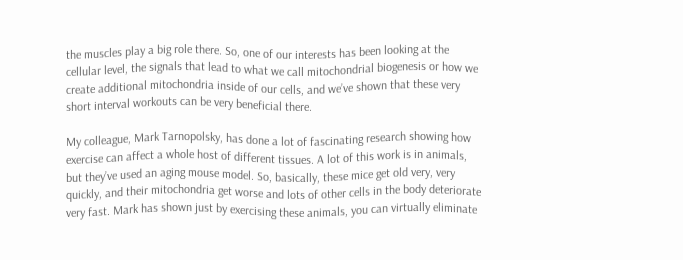the muscles play a big role there. So, one of our interests has been looking at the cellular level, the signals that lead to what we call mitochondrial biogenesis or how we create additional mitochondria inside of our cells, and we’ve shown that these very short interval workouts can be very beneficial there.

My colleague, Mark Tarnopolsky, has done a lot of fascinating research showing how exercise can affect a whole host of different tissues. A lot of this work is in animals, but they’ve used an aging mouse model. So, basically, these mice get old very, very quickly, and their mitochondria get worse and lots of other cells in the body deteriorate very fast. Mark has shown just by exercising these animals, you can virtually eliminate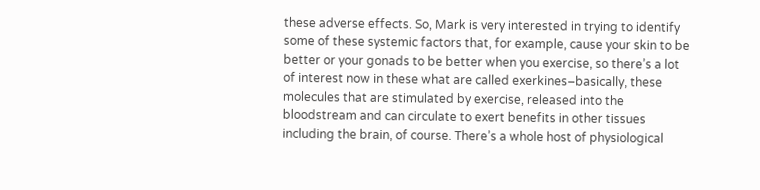these adverse effects. So, Mark is very interested in trying to identify some of these systemic factors that, for example, cause your skin to be better or your gonads to be better when you exercise, so there’s a lot of interest now in these what are called exerkines–basically, these molecules that are stimulated by exercise, released into the bloodstream and can circulate to exert benefits in other tissues including the brain, of course. There’s a whole host of physiological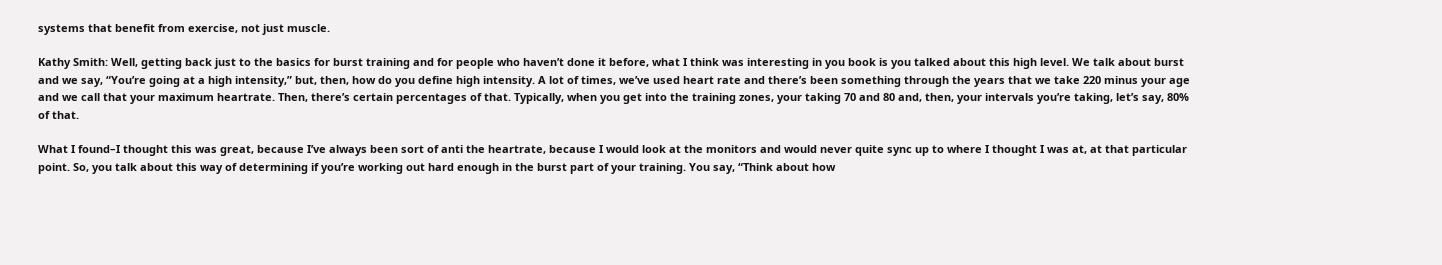systems that benefit from exercise, not just muscle.

Kathy Smith: Well, getting back just to the basics for burst training and for people who haven’t done it before, what I think was interesting in you book is you talked about this high level. We talk about burst and we say, “You’re going at a high intensity,” but, then, how do you define high intensity. A lot of times, we’ve used heart rate and there’s been something through the years that we take 220 minus your age and we call that your maximum heartrate. Then, there’s certain percentages of that. Typically, when you get into the training zones, your taking 70 and 80 and, then, your intervals you’re taking, let’s say, 80% of that.

What I found–I thought this was great, because I’ve always been sort of anti the heartrate, because I would look at the monitors and would never quite sync up to where I thought I was at, at that particular point. So, you talk about this way of determining if you’re working out hard enough in the burst part of your training. You say, “Think about how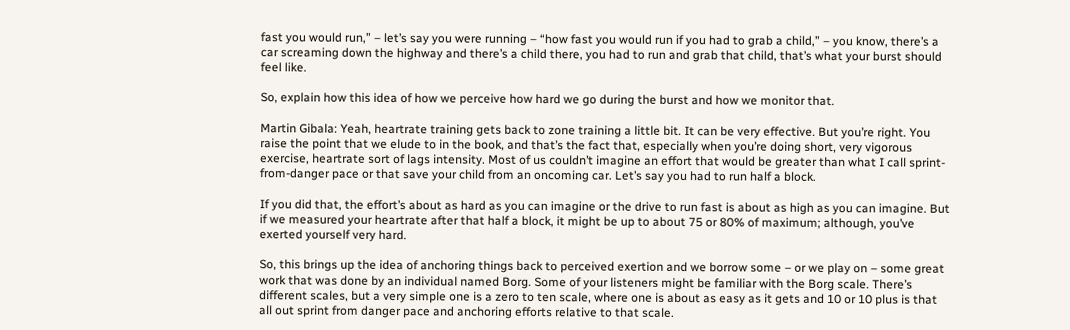fast you would run,” – let’s say you were running – “how fast you would run if you had to grab a child,” – you know, there’s a car screaming down the highway and there’s a child there, you had to run and grab that child, that’s what your burst should feel like.

So, explain how this idea of how we perceive how hard we go during the burst and how we monitor that.

Martin Gibala: Yeah, heartrate training gets back to zone training a little bit. It can be very effective. But you’re right. You raise the point that we elude to in the book, and that’s the fact that, especially when you’re doing short, very vigorous exercise, heartrate sort of lags intensity. Most of us couldn’t imagine an effort that would be greater than what I call sprint-from-danger pace or that save your child from an oncoming car. Let’s say you had to run half a block.

If you did that, the effort’s about as hard as you can imagine or the drive to run fast is about as high as you can imagine. But if we measured your heartrate after that half a block, it might be up to about 75 or 80% of maximum; although, you’ve exerted yourself very hard.

So, this brings up the idea of anchoring things back to perceived exertion and we borrow some – or we play on – some great work that was done by an individual named Borg. Some of your listeners might be familiar with the Borg scale. There’s different scales, but a very simple one is a zero to ten scale, where one is about as easy as it gets and 10 or 10 plus is that all out sprint from danger pace and anchoring efforts relative to that scale.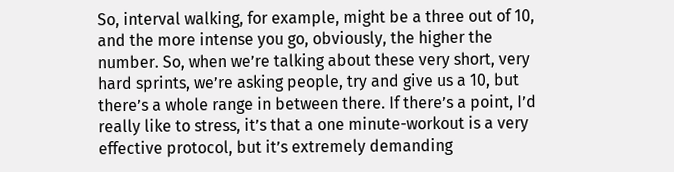So, interval walking, for example, might be a three out of 10, and the more intense you go, obviously, the higher the number. So, when we’re talking about these very short, very hard sprints, we’re asking people, try and give us a 10, but there’s a whole range in between there. If there’s a point, I’d really like to stress, it’s that a one minute-workout is a very effective protocol, but it’s extremely demanding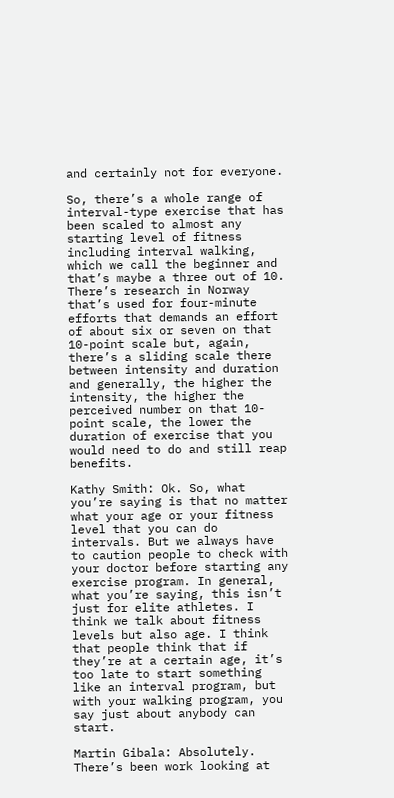and certainly not for everyone.

So, there’s a whole range of interval-type exercise that has been scaled to almost any starting level of fitness including interval walking, which we call the beginner and that’s maybe a three out of 10. There’s research in Norway that’s used for four-minute efforts that demands an effort of about six or seven on that 10-point scale but, again, there’s a sliding scale there between intensity and duration and generally, the higher the intensity, the higher the perceived number on that 10-point scale, the lower the duration of exercise that you would need to do and still reap benefits.

Kathy Smith: Ok. So, what you’re saying is that no matter what your age or your fitness level that you can do intervals. But we always have to caution people to check with your doctor before starting any exercise program. In general, what you’re saying, this isn’t just for elite athletes. I think we talk about fitness levels but also age. I think that people think that if they’re at a certain age, it’s too late to start something like an interval program, but with your walking program, you say just about anybody can start.

Martin Gibala: Absolutely. There’s been work looking at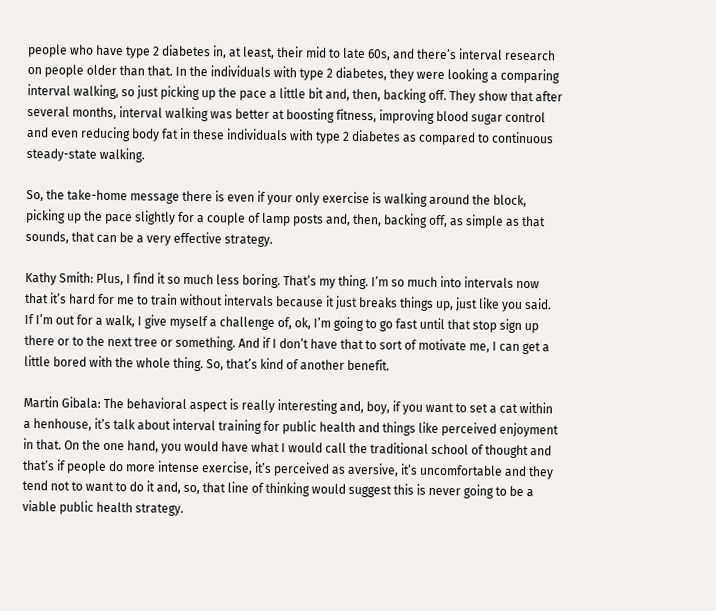people who have type 2 diabetes in, at least, their mid to late 60s, and there’s interval research on people older than that. In the individuals with type 2 diabetes, they were looking a comparing interval walking, so just picking up the pace a little bit and, then, backing off. They show that after several months, interval walking was better at boosting fitness, improving blood sugar control and even reducing body fat in these individuals with type 2 diabetes as compared to continuous steady-state walking.

So, the take-home message there is even if your only exercise is walking around the block, picking up the pace slightly for a couple of lamp posts and, then, backing off, as simple as that sounds, that can be a very effective strategy.

Kathy Smith: Plus, I find it so much less boring. That’s my thing. I’m so much into intervals now that it’s hard for me to train without intervals because it just breaks things up, just like you said. If I’m out for a walk, I give myself a challenge of, ok, I’m going to go fast until that stop sign up there or to the next tree or something. And if I don’t have that to sort of motivate me, I can get a little bored with the whole thing. So, that’s kind of another benefit.

Martin Gibala: The behavioral aspect is really interesting and, boy, if you want to set a cat within a henhouse, it’s talk about interval training for public health and things like perceived enjoyment in that. On the one hand, you would have what I would call the traditional school of thought and that’s if people do more intense exercise, it’s perceived as aversive, it’s uncomfortable and they tend not to want to do it and, so, that line of thinking would suggest this is never going to be a viable public health strategy.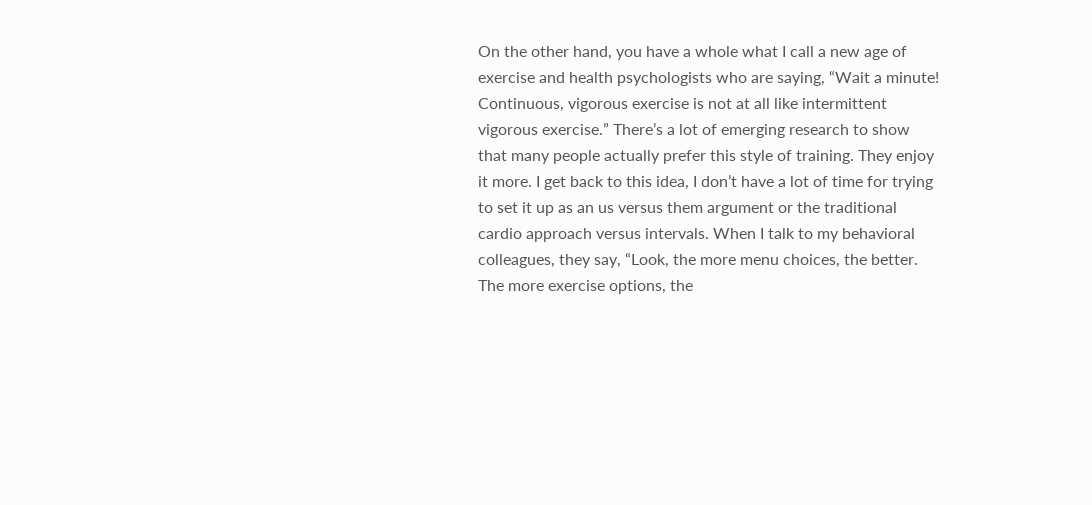On the other hand, you have a whole what I call a new age of exercise and health psychologists who are saying, “Wait a minute! Continuous, vigorous exercise is not at all like intermittent vigorous exercise.” There’s a lot of emerging research to show that many people actually prefer this style of training. They enjoy it more. I get back to this idea, I don’t have a lot of time for trying to set it up as an us versus them argument or the traditional cardio approach versus intervals. When I talk to my behavioral colleagues, they say, “Look, the more menu choices, the better. The more exercise options, the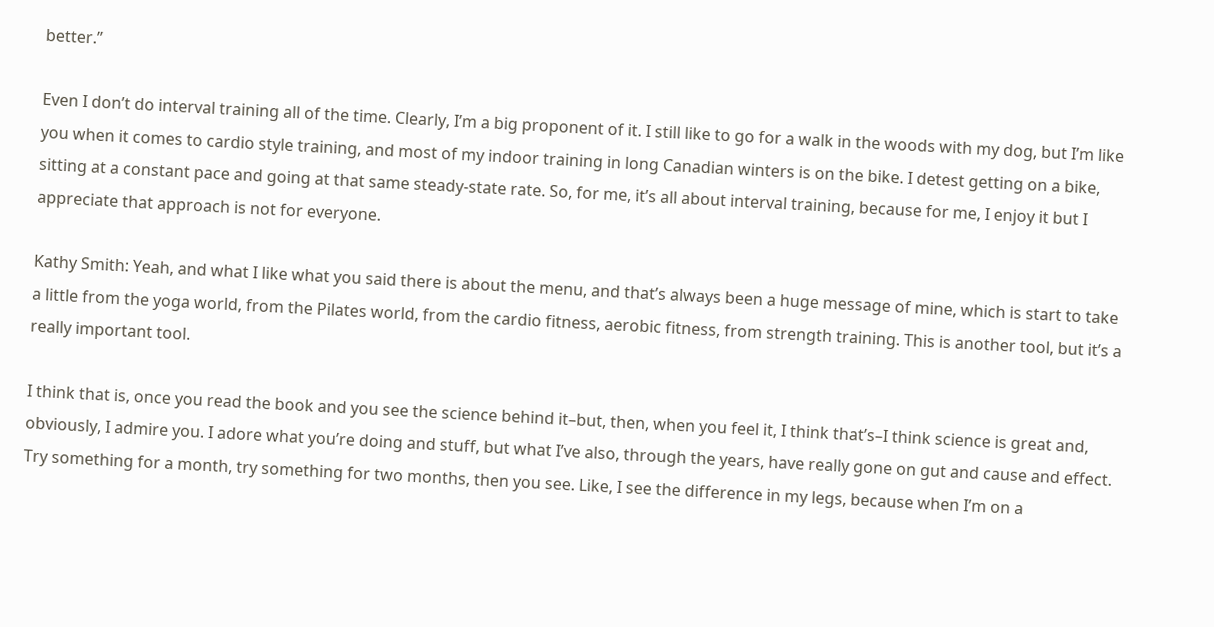better.”

Even I don’t do interval training all of the time. Clearly, I’m a big proponent of it. I still like to go for a walk in the woods with my dog, but I’m like you when it comes to cardio style training, and most of my indoor training in long Canadian winters is on the bike. I detest getting on a bike, sitting at a constant pace and going at that same steady-state rate. So, for me, it’s all about interval training, because for me, I enjoy it but I appreciate that approach is not for everyone.

Kathy Smith: Yeah, and what I like what you said there is about the menu, and that’s always been a huge message of mine, which is start to take a little from the yoga world, from the Pilates world, from the cardio fitness, aerobic fitness, from strength training. This is another tool, but it’s a really important tool.

I think that is, once you read the book and you see the science behind it–but, then, when you feel it, I think that’s–I think science is great and, obviously, I admire you. I adore what you’re doing and stuff, but what I’ve also, through the years, have really gone on gut and cause and effect. Try something for a month, try something for two months, then you see. Like, I see the difference in my legs, because when I’m on a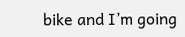bike and I’m going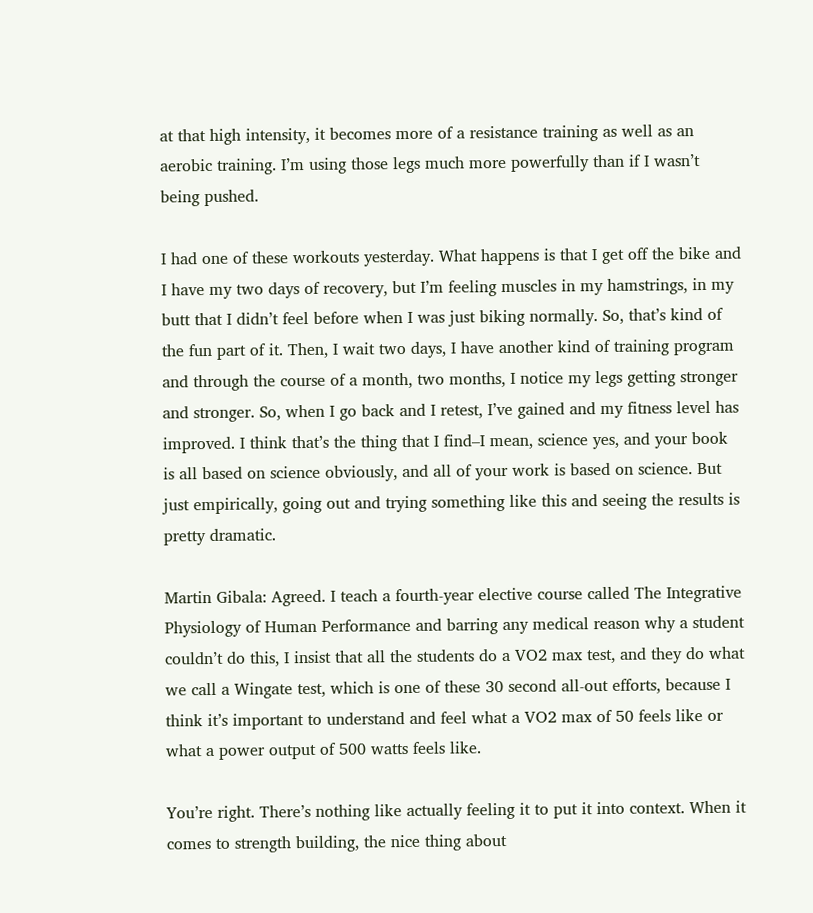at that high intensity, it becomes more of a resistance training as well as an aerobic training. I’m using those legs much more powerfully than if I wasn’t being pushed.

I had one of these workouts yesterday. What happens is that I get off the bike and I have my two days of recovery, but I’m feeling muscles in my hamstrings, in my butt that I didn’t feel before when I was just biking normally. So, that’s kind of the fun part of it. Then, I wait two days, I have another kind of training program and through the course of a month, two months, I notice my legs getting stronger and stronger. So, when I go back and I retest, I’ve gained and my fitness level has improved. I think that’s the thing that I find–I mean, science yes, and your book is all based on science obviously, and all of your work is based on science. But just empirically, going out and trying something like this and seeing the results is pretty dramatic.

Martin Gibala: Agreed. I teach a fourth-year elective course called The Integrative Physiology of Human Performance and barring any medical reason why a student couldn’t do this, I insist that all the students do a VO2 max test, and they do what we call a Wingate test, which is one of these 30 second all-out efforts, because I think it’s important to understand and feel what a VO2 max of 50 feels like or what a power output of 500 watts feels like.

You’re right. There’s nothing like actually feeling it to put it into context. When it comes to strength building, the nice thing about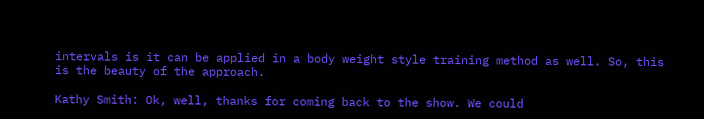intervals is it can be applied in a body weight style training method as well. So, this is the beauty of the approach.

Kathy Smith: Ok, well, thanks for coming back to the show. We could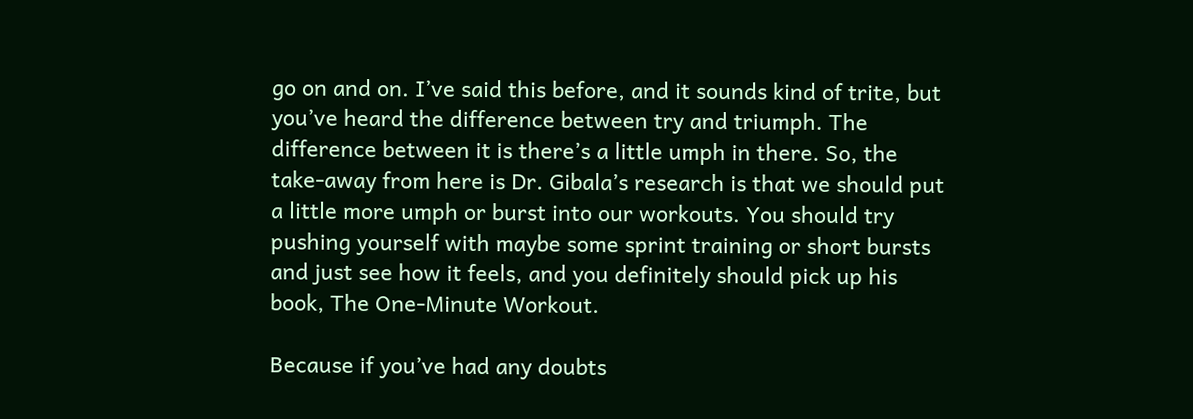go on and on. I’ve said this before, and it sounds kind of trite, but you’ve heard the difference between try and triumph. The difference between it is there’s a little umph in there. So, the take-away from here is Dr. Gibala’s research is that we should put a little more umph or burst into our workouts. You should try pushing yourself with maybe some sprint training or short bursts and just see how it feels, and you definitely should pick up his book, The One-Minute Workout.

Because if you’ve had any doubts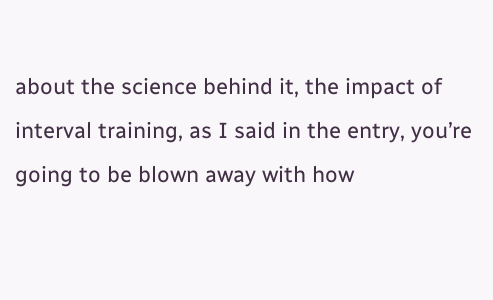about the science behind it, the impact of interval training, as I said in the entry, you’re going to be blown away with how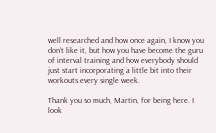well researched and how once again, I know you don’t like it, but how you have become the guru of interval training and how everybody should just start incorporating a little bit into their workouts every single week.

Thank you so much, Martin, for being here. I look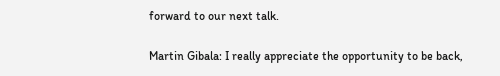forward to our next talk.

Martin Gibala: I really appreciate the opportunity to be back,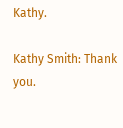Kathy.

Kathy Smith: Thank you.